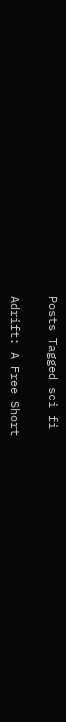Posts Tagged sci fi

Adrift: A Free Short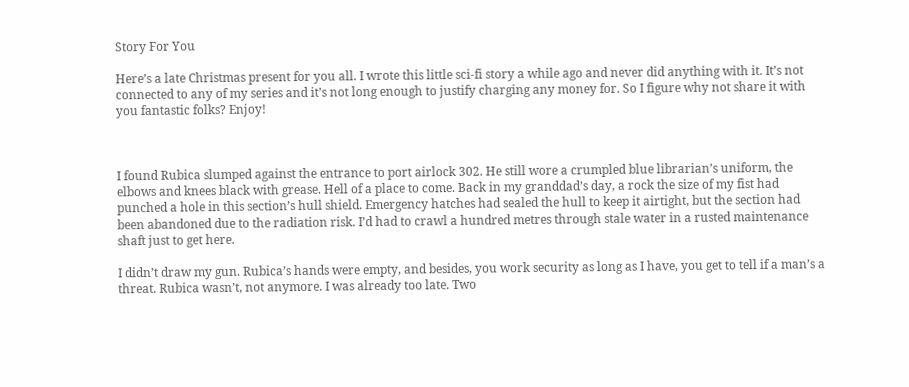Story For You

Here’s a late Christmas present for you all. I wrote this little sci-fi story a while ago and never did anything with it. It’s not connected to any of my series and it’s not long enough to justify charging any money for. So I figure why not share it with you fantastic folks? Enjoy!



I found Rubica slumped against the entrance to port airlock 302. He still wore a crumpled blue librarian’s uniform, the elbows and knees black with grease. Hell of a place to come. Back in my granddad’s day, a rock the size of my fist had punched a hole in this section’s hull shield. Emergency hatches had sealed the hull to keep it airtight, but the section had been abandoned due to the radiation risk. I’d had to crawl a hundred metres through stale water in a rusted maintenance shaft just to get here.

I didn’t draw my gun. Rubica’s hands were empty, and besides, you work security as long as I have, you get to tell if a man’s a threat. Rubica wasn’t, not anymore. I was already too late. Two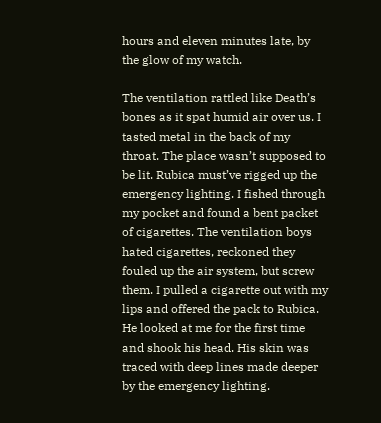hours and eleven minutes late, by the glow of my watch.

The ventilation rattled like Death’s bones as it spat humid air over us. I tasted metal in the back of my throat. The place wasn’t supposed to be lit. Rubica must’ve rigged up the emergency lighting. I fished through my pocket and found a bent packet of cigarettes. The ventilation boys hated cigarettes, reckoned they fouled up the air system, but screw them. I pulled a cigarette out with my lips and offered the pack to Rubica. He looked at me for the first time and shook his head. His skin was traced with deep lines made deeper by the emergency lighting.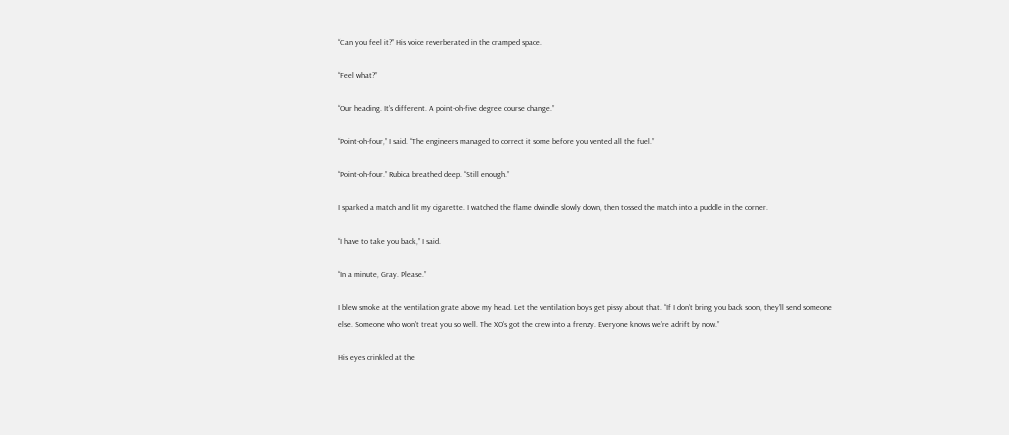“Can you feel it?” His voice reverberated in the cramped space.

“Feel what?”

“Our heading. It’s different. A point-oh-five degree course change.”

“Point-oh-four,” I said. “The engineers managed to correct it some before you vented all the fuel.”

“Point-oh-four.” Rubica breathed deep. “Still enough.”

I sparked a match and lit my cigarette. I watched the flame dwindle slowly down, then tossed the match into a puddle in the corner.

“I have to take you back,” I said.

“In a minute, Gray. Please.”

I blew smoke at the ventilation grate above my head. Let the ventilation boys get pissy about that. “If I don’t bring you back soon, they’ll send someone else. Someone who won’t treat you so well. The XO’s got the crew into a frenzy. Everyone knows we’re adrift by now.”

His eyes crinkled at the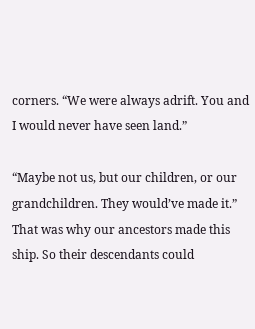corners. “We were always adrift. You and I would never have seen land.”

“Maybe not us, but our children, or our grandchildren. They would’ve made it.” That was why our ancestors made this ship. So their descendants could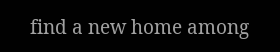find a new home among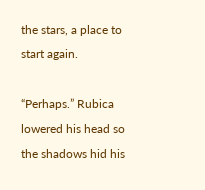the stars, a place to start again.

“Perhaps.” Rubica lowered his head so the shadows hid his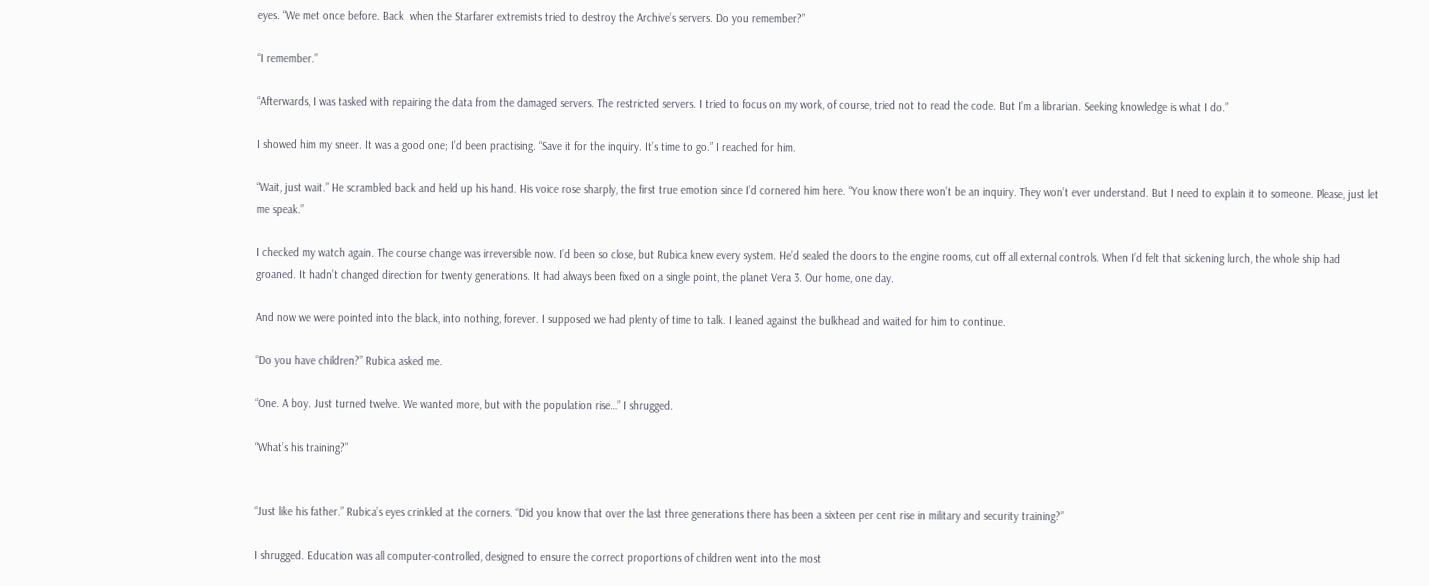eyes. “We met once before. Back  when the Starfarer extremists tried to destroy the Archive’s servers. Do you remember?”

“I remember.”

“Afterwards, I was tasked with repairing the data from the damaged servers. The restricted servers. I tried to focus on my work, of course, tried not to read the code. But I’m a librarian. Seeking knowledge is what I do.”

I showed him my sneer. It was a good one; I’d been practising. “Save it for the inquiry. It’s time to go.” I reached for him.

“Wait, just wait.” He scrambled back and held up his hand. His voice rose sharply, the first true emotion since I’d cornered him here. “You know there won’t be an inquiry. They won’t ever understand. But I need to explain it to someone. Please, just let me speak.”

I checked my watch again. The course change was irreversible now. I’d been so close, but Rubica knew every system. He’d sealed the doors to the engine rooms, cut off all external controls. When I’d felt that sickening lurch, the whole ship had groaned. It hadn’t changed direction for twenty generations. It had always been fixed on a single point, the planet Vera 3. Our home, one day.

And now we were pointed into the black, into nothing, forever. I supposed we had plenty of time to talk. I leaned against the bulkhead and waited for him to continue.

“Do you have children?” Rubica asked me.

“One. A boy. Just turned twelve. We wanted more, but with the population rise…” I shrugged.

“What’s his training?”


“Just like his father.” Rubica’s eyes crinkled at the corners. “Did you know that over the last three generations there has been a sixteen per cent rise in military and security training?”

I shrugged. Education was all computer-controlled, designed to ensure the correct proportions of children went into the most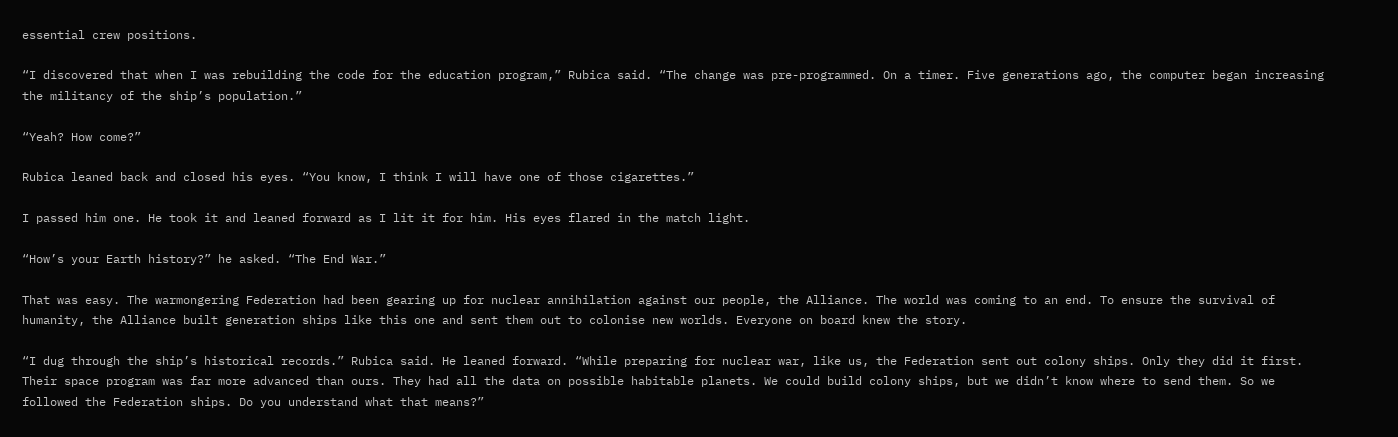essential crew positions.

“I discovered that when I was rebuilding the code for the education program,” Rubica said. “The change was pre-programmed. On a timer. Five generations ago, the computer began increasing the militancy of the ship’s population.”

“Yeah? How come?”

Rubica leaned back and closed his eyes. “You know, I think I will have one of those cigarettes.”

I passed him one. He took it and leaned forward as I lit it for him. His eyes flared in the match light.

“How’s your Earth history?” he asked. “The End War.”

That was easy. The warmongering Federation had been gearing up for nuclear annihilation against our people, the Alliance. The world was coming to an end. To ensure the survival of humanity, the Alliance built generation ships like this one and sent them out to colonise new worlds. Everyone on board knew the story.

“I dug through the ship’s historical records.” Rubica said. He leaned forward. “While preparing for nuclear war, like us, the Federation sent out colony ships. Only they did it first. Their space program was far more advanced than ours. They had all the data on possible habitable planets. We could build colony ships, but we didn’t know where to send them. So we followed the Federation ships. Do you understand what that means?”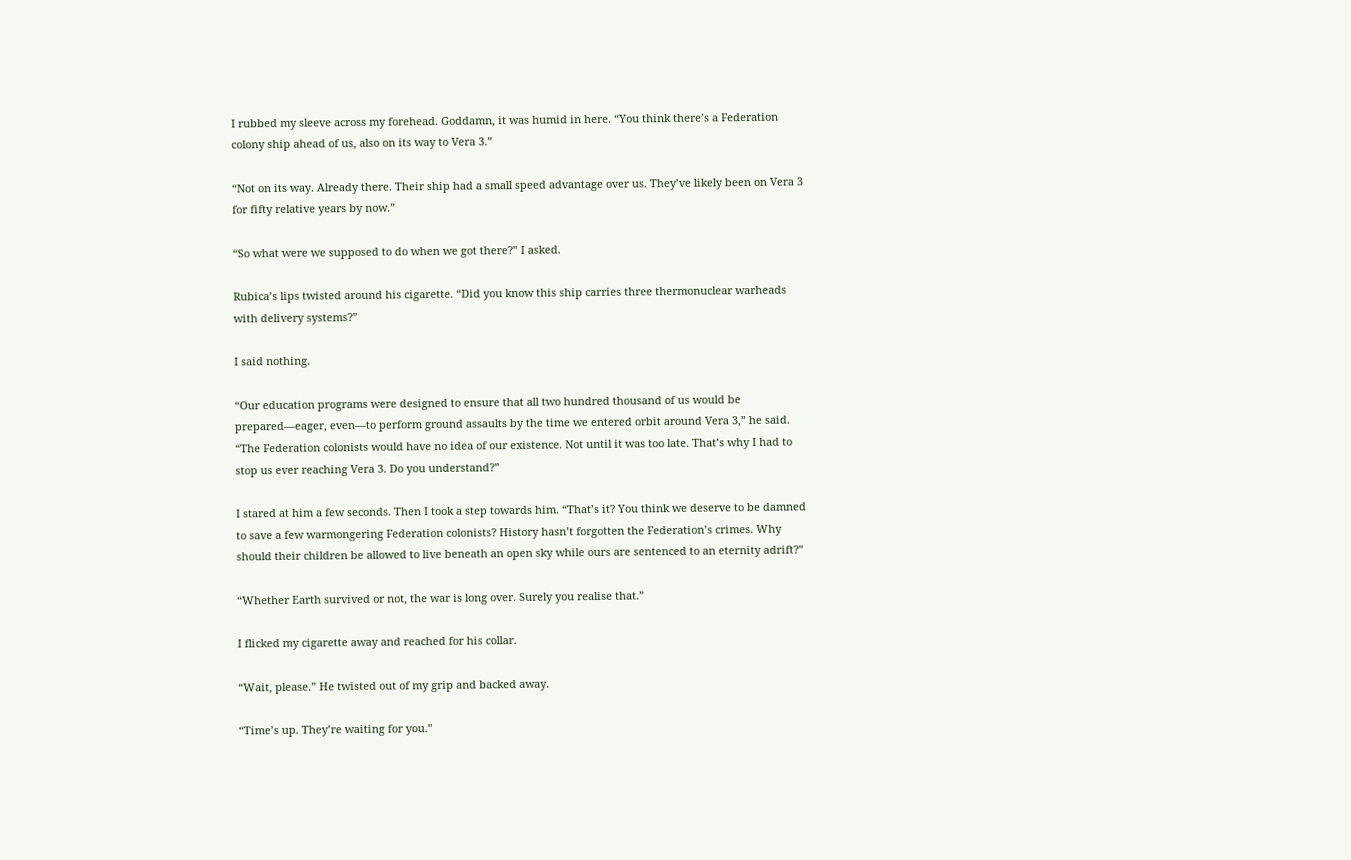I rubbed my sleeve across my forehead. Goddamn, it was humid in here. “You think there’s a Federation colony ship ahead of us, also on its way to Vera 3.”

“Not on its way. Already there. Their ship had a small speed advantage over us. They’ve likely been on Vera 3 for fifty relative years by now.”

“So what were we supposed to do when we got there?” I asked.

Rubica’s lips twisted around his cigarette. “Did you know this ship carries three thermonuclear warheads with delivery systems?”

I said nothing.

“Our education programs were designed to ensure that all two hundred thousand of us would be prepared—eager, even—to perform ground assaults by the time we entered orbit around Vera 3,” he said. “The Federation colonists would have no idea of our existence. Not until it was too late. That’s why I had to stop us ever reaching Vera 3. Do you understand?”

I stared at him a few seconds. Then I took a step towards him. “That’s it? You think we deserve to be damned to save a few warmongering Federation colonists? History hasn’t forgotten the Federation’s crimes. Why should their children be allowed to live beneath an open sky while ours are sentenced to an eternity adrift?”

“Whether Earth survived or not, the war is long over. Surely you realise that.”

I flicked my cigarette away and reached for his collar.

“Wait, please.” He twisted out of my grip and backed away.

“Time’s up. They’re waiting for you.”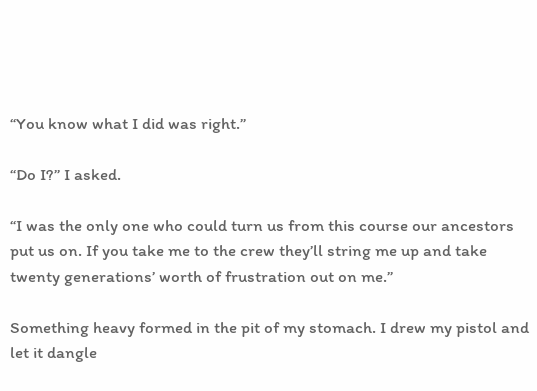“You know what I did was right.”

“Do I?” I asked.

“I was the only one who could turn us from this course our ancestors put us on. If you take me to the crew they’ll string me up and take twenty generations’ worth of frustration out on me.”

Something heavy formed in the pit of my stomach. I drew my pistol and let it dangle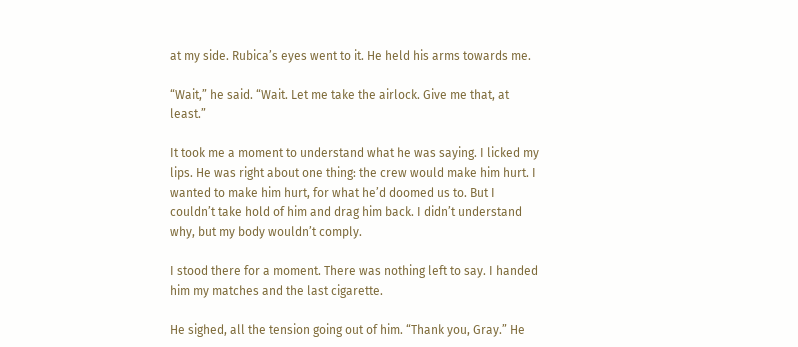at my side. Rubica’s eyes went to it. He held his arms towards me.

“Wait,” he said. “Wait. Let me take the airlock. Give me that, at least.”

It took me a moment to understand what he was saying. I licked my lips. He was right about one thing: the crew would make him hurt. I wanted to make him hurt, for what he’d doomed us to. But I couldn’t take hold of him and drag him back. I didn’t understand why, but my body wouldn’t comply.

I stood there for a moment. There was nothing left to say. I handed him my matches and the last cigarette.

He sighed, all the tension going out of him. “Thank you, Gray.” He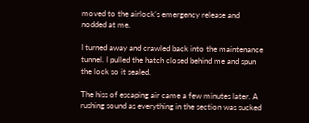moved to the airlock’s emergency release and nodded at me.

I turned away and crawled back into the maintenance tunnel. I pulled the hatch closed behind me and spun the lock so it sealed.

The hiss of escaping air came a few minutes later. A rushing sound as everything in the section was sucked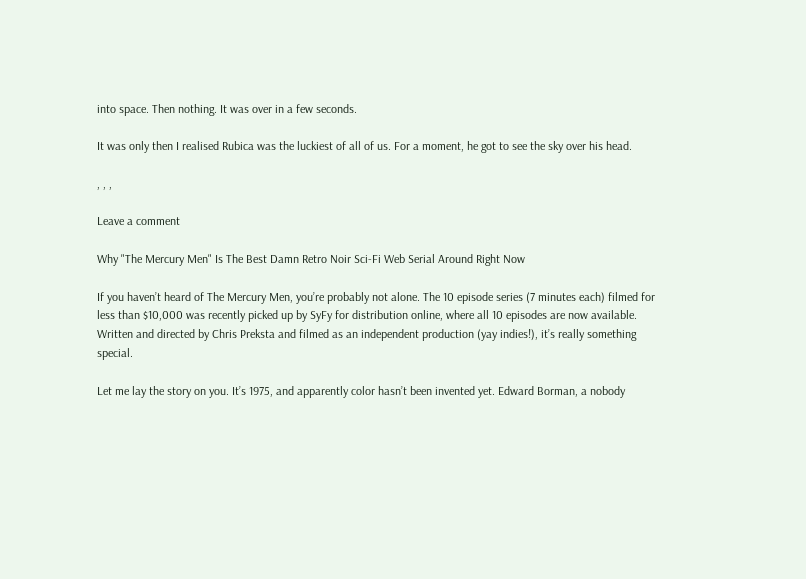into space. Then nothing. It was over in a few seconds.

It was only then I realised Rubica was the luckiest of all of us. For a moment, he got to see the sky over his head.

, , ,

Leave a comment

Why "The Mercury Men" Is The Best Damn Retro Noir Sci-Fi Web Serial Around Right Now

If you haven’t heard of The Mercury Men, you’re probably not alone. The 10 episode series (7 minutes each) filmed for less than $10,000 was recently picked up by SyFy for distribution online, where all 10 episodes are now available. Written and directed by Chris Preksta and filmed as an independent production (yay indies!), it’s really something special.

Let me lay the story on you. It’s 1975, and apparently color hasn’t been invented yet. Edward Borman, a nobody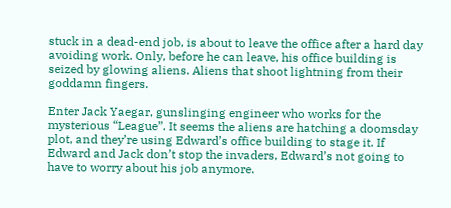stuck in a dead-end job, is about to leave the office after a hard day avoiding work. Only, before he can leave, his office building is seized by glowing aliens. Aliens that shoot lightning from their goddamn fingers.

Enter Jack Yaegar, gunslinging engineer who works for the mysterious “League”. It seems the aliens are hatching a doomsday plot, and they’re using Edward’s office building to stage it. If Edward and Jack don’t stop the invaders, Edward’s not going to have to worry about his job anymore.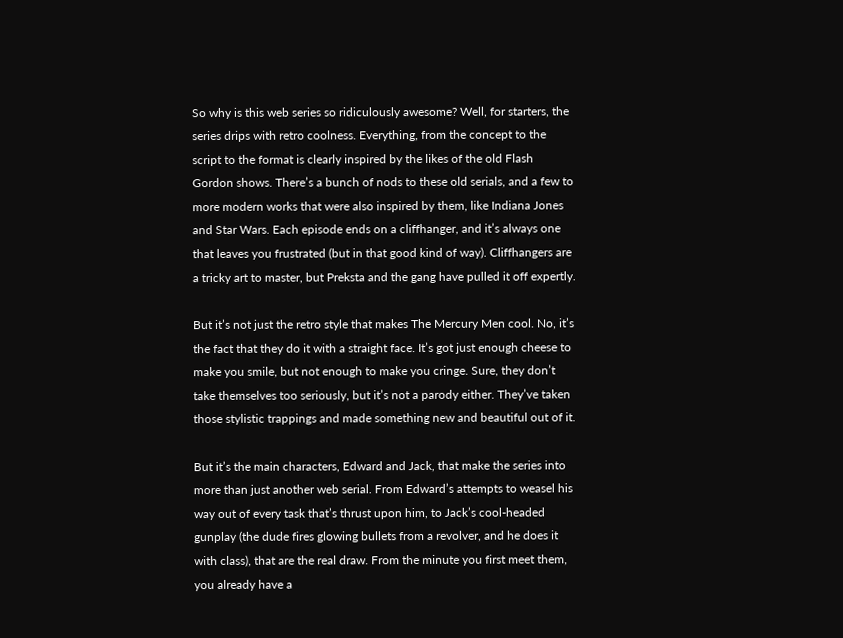So why is this web series so ridiculously awesome? Well, for starters, the series drips with retro coolness. Everything, from the concept to the script to the format is clearly inspired by the likes of the old Flash Gordon shows. There’s a bunch of nods to these old serials, and a few to more modern works that were also inspired by them, like Indiana Jones and Star Wars. Each episode ends on a cliffhanger, and it’s always one that leaves you frustrated (but in that good kind of way). Cliffhangers are a tricky art to master, but Preksta and the gang have pulled it off expertly.

But it’s not just the retro style that makes The Mercury Men cool. No, it’s the fact that they do it with a straight face. It’s got just enough cheese to make you smile, but not enough to make you cringe. Sure, they don’t take themselves too seriously, but it’s not a parody either. They’ve taken those stylistic trappings and made something new and beautiful out of it.

But it’s the main characters, Edward and Jack, that make the series into more than just another web serial. From Edward’s attempts to weasel his way out of every task that’s thrust upon him, to Jack’s cool-headed gunplay (the dude fires glowing bullets from a revolver, and he does it with class), that are the real draw. From the minute you first meet them, you already have a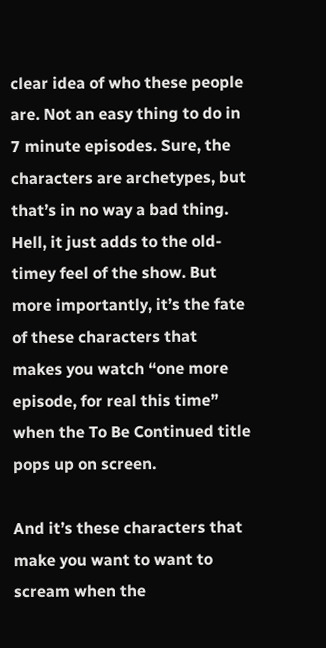clear idea of who these people are. Not an easy thing to do in 7 minute episodes. Sure, the characters are archetypes, but that’s in no way a bad thing. Hell, it just adds to the old-timey feel of the show. But more importantly, it’s the fate of these characters that makes you watch “one more episode, for real this time” when the To Be Continued title pops up on screen.

And it’s these characters that make you want to want to scream when the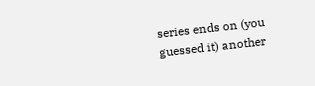series ends on (you guessed it) another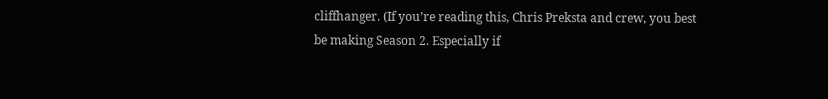cliffhanger. (If you’re reading this, Chris Preksta and crew, you best be making Season 2. Especially if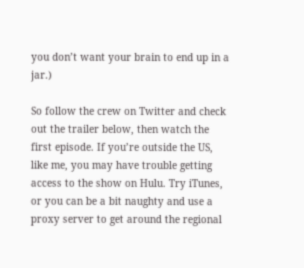you don’t want your brain to end up in a jar.)

So follow the crew on Twitter and check out the trailer below, then watch the first episode. If you’re outside the US, like me, you may have trouble getting access to the show on Hulu. Try iTunes, or you can be a bit naughty and use a proxy server to get around the regional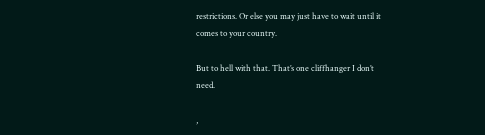restrictions. Or else you may just have to wait until it comes to your country.

But to hell with that. That’s one cliffhanger I don’t need.

,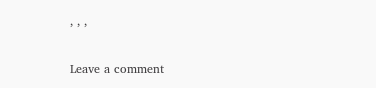, , ,

Leave a comment